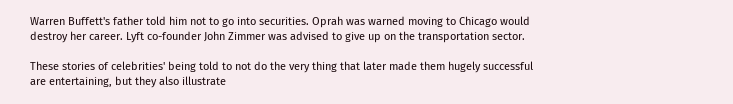Warren Buffett's father told him not to go into securities. Oprah was warned moving to Chicago would destroy her career. Lyft co-founder John Zimmer was advised to give up on the transportation sector.

These stories of celebrities' being told to not do the very thing that later made them hugely successful are entertaining, but they also illustrate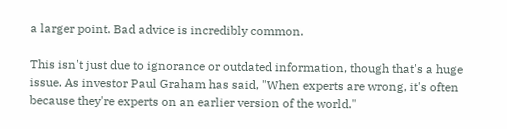a larger point. Bad advice is incredibly common.

This isn't just due to ignorance or outdated information, though that's a huge issue. As investor Paul Graham has said, "When experts are wrong, it's often because they're experts on an earlier version of the world."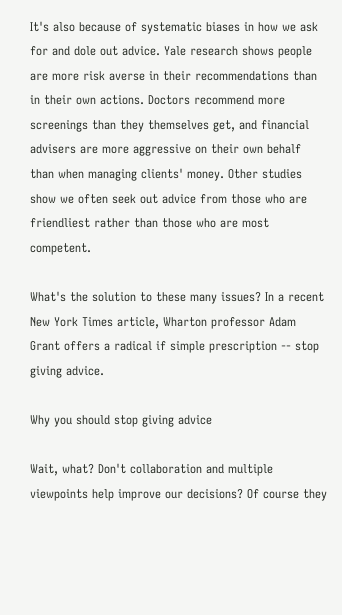It's also because of systematic biases in how we ask for and dole out advice. Yale research shows people are more risk averse in their recommendations than in their own actions. Doctors recommend more screenings than they themselves get, and financial advisers are more aggressive on their own behalf than when managing clients' money. Other studies show we often seek out advice from those who are friendliest rather than those who are most competent.

What's the solution to these many issues? In a recent New York Times article, Wharton professor Adam Grant offers a radical if simple prescription -- stop giving advice.

Why you should stop giving advice

Wait, what? Don't collaboration and multiple viewpoints help improve our decisions? Of course they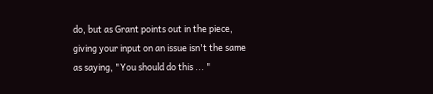do, but as Grant points out in the piece, giving your input on an issue isn't the same as saying, "You should do this ... "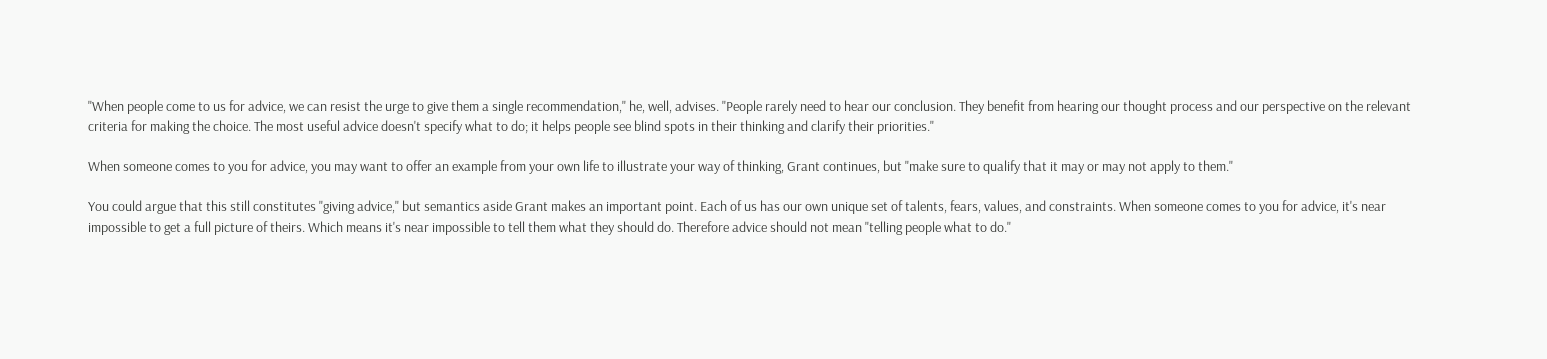"When people come to us for advice, we can resist the urge to give them a single recommendation," he, well, advises. "People rarely need to hear our conclusion. They benefit from hearing our thought process and our perspective on the relevant criteria for making the choice. The most useful advice doesn't specify what to do; it helps people see blind spots in their thinking and clarify their priorities."

When someone comes to you for advice, you may want to offer an example from your own life to illustrate your way of thinking, Grant continues, but "make sure to qualify that it may or may not apply to them."

You could argue that this still constitutes "giving advice," but semantics aside Grant makes an important point. Each of us has our own unique set of talents, fears, values, and constraints. When someone comes to you for advice, it's near impossible to get a full picture of theirs. Which means it's near impossible to tell them what they should do. Therefore advice should not mean "telling people what to do."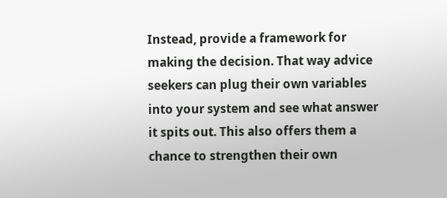Instead, provide a framework for making the decision. That way advice seekers can plug their own variables into your system and see what answer it spits out. This also offers them a chance to strengthen their own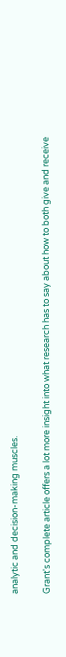analytic and decision-making muscles.

Grant's complete article offers a lot more insight into what research has to say about how to both give and receive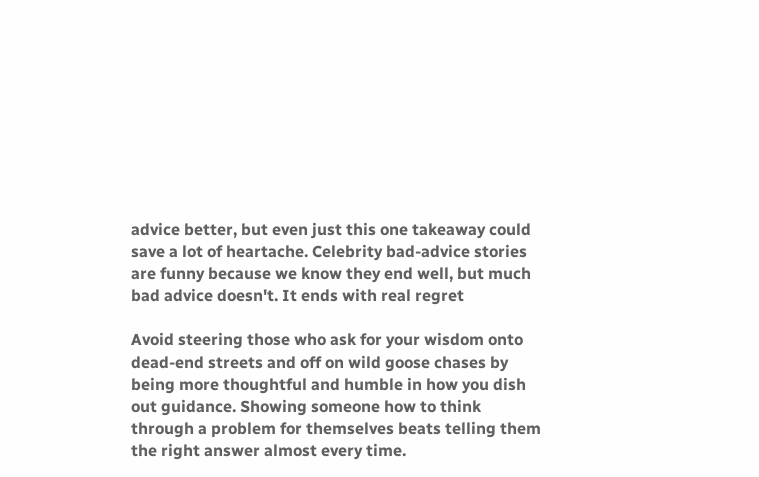advice better, but even just this one takeaway could save a lot of heartache. Celebrity bad-advice stories are funny because we know they end well, but much bad advice doesn't. It ends with real regret

Avoid steering those who ask for your wisdom onto dead-end streets and off on wild goose chases by being more thoughtful and humble in how you dish out guidance. Showing someone how to think through a problem for themselves beats telling them the right answer almost every time.